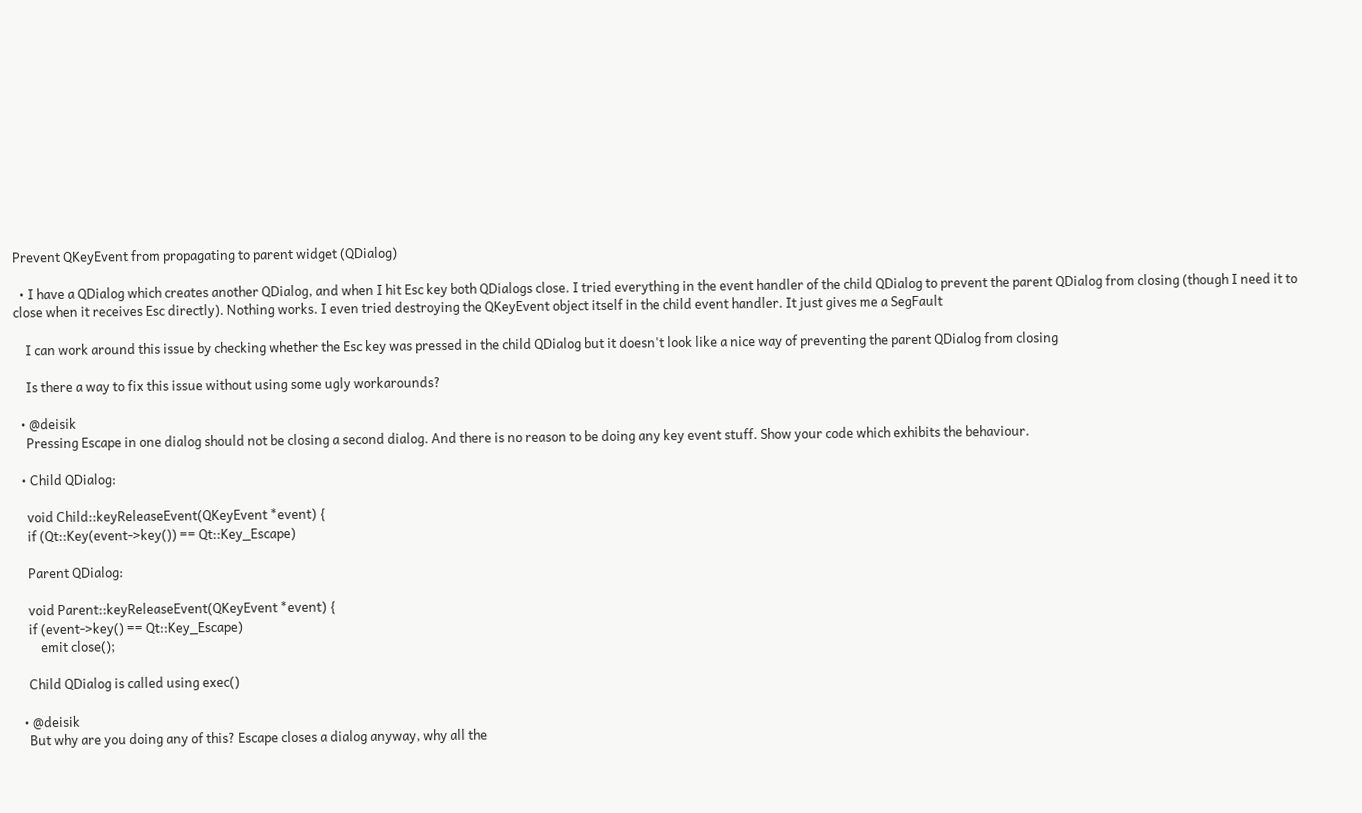Prevent QKeyEvent from propagating to parent widget (QDialog)

  • I have a QDialog which creates another QDialog, and when I hit Esc key both QDialogs close. I tried everything in the event handler of the child QDialog to prevent the parent QDialog from closing (though I need it to close when it receives Esc directly). Nothing works. I even tried destroying the QKeyEvent object itself in the child event handler. It just gives me a SegFault

    I can work around this issue by checking whether the Esc key was pressed in the child QDialog but it doesn't look like a nice way of preventing the parent QDialog from closing

    Is there a way to fix this issue without using some ugly workarounds?

  • @deisik
    Pressing Escape in one dialog should not be closing a second dialog. And there is no reason to be doing any key event stuff. Show your code which exhibits the behaviour.

  • Child QDialog:

    void Child::keyReleaseEvent(QKeyEvent *event) {
    if (Qt::Key(event->key()) == Qt::Key_Escape)

    Parent QDialog:

    void Parent::keyReleaseEvent(QKeyEvent *event) {
    if (event->key() == Qt::Key_Escape)
        emit close();

    Child QDialog is called using exec()

  • @deisik
    But why are you doing any of this? Escape closes a dialog anyway, why all the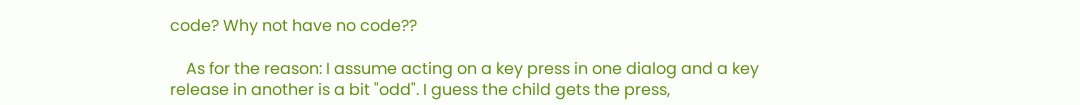code? Why not have no code??

    As for the reason: I assume acting on a key press in one dialog and a key release in another is a bit "odd". I guess the child gets the press,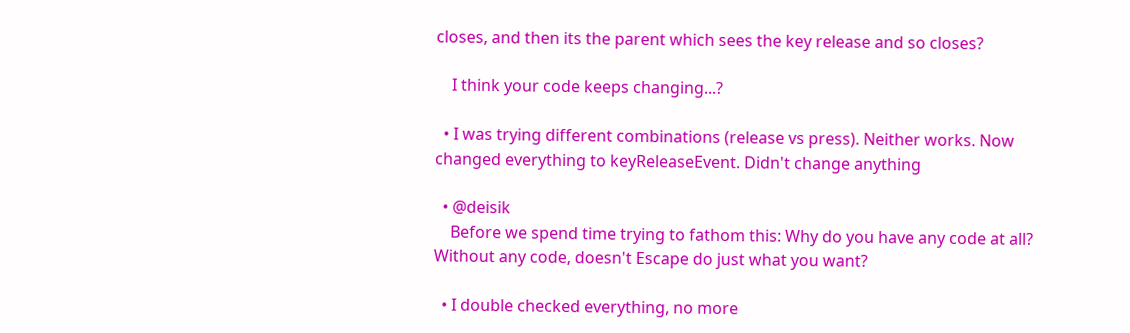closes, and then its the parent which sees the key release and so closes?

    I think your code keeps changing...?

  • I was trying different combinations (release vs press). Neither works. Now changed everything to keyReleaseEvent. Didn't change anything

  • @deisik
    Before we spend time trying to fathom this: Why do you have any code at all? Without any code, doesn't Escape do just what you want?

  • I double checked everything, no more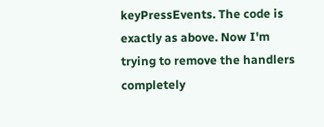keyPressEvents. The code is exactly as above. Now I'm trying to remove the handlers completely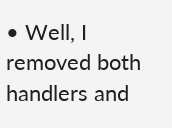• Well, I removed both handlers and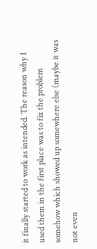it finally started to work as intended. The reason why I used them in the first place was to fix the problem somehow which showed up somewhere else (maybe it was not even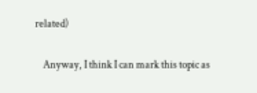related)

    Anyway, I think I can mark this topic as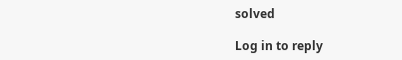solved

Log in to reply